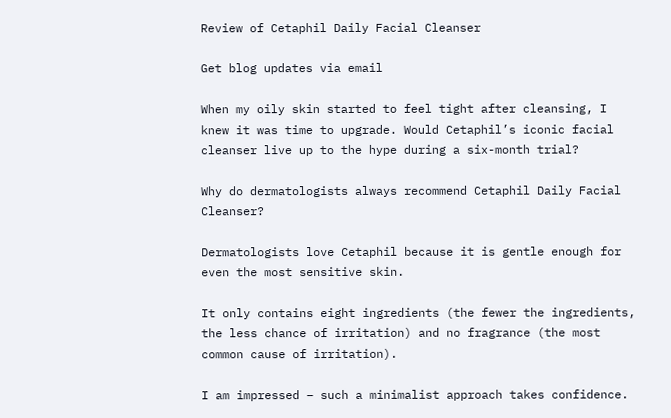Review of Cetaphil Daily Facial Cleanser

Get blog updates via email

When my oily skin started to feel tight after cleansing, I knew it was time to upgrade. Would Cetaphil’s iconic facial cleanser live up to the hype during a six-month trial?

Why do dermatologists always recommend Cetaphil Daily Facial Cleanser?

Dermatologists love Cetaphil because it is gentle enough for even the most sensitive skin.

It only contains eight ingredients (the fewer the ingredients, the less chance of irritation) and no fragrance (the most common cause of irritation).

I am impressed – such a minimalist approach takes confidence.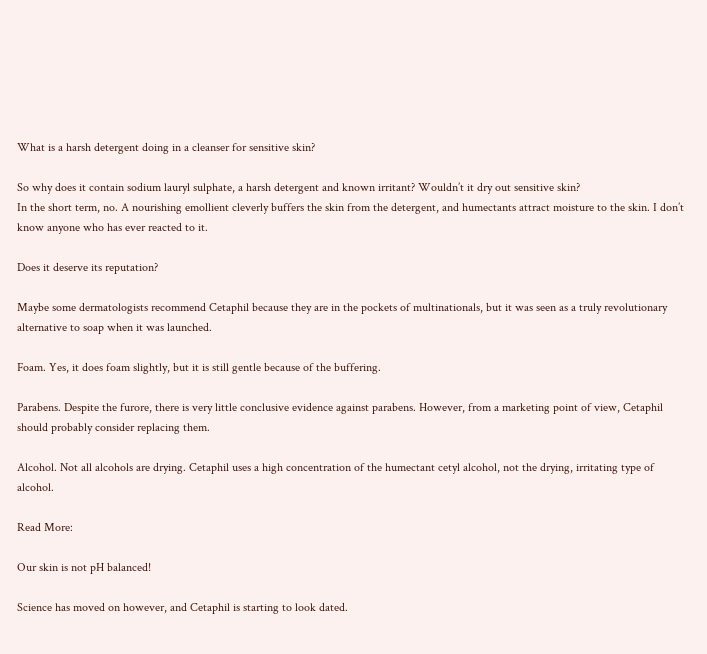What is a harsh detergent doing in a cleanser for sensitive skin?

So why does it contain sodium lauryl sulphate, a harsh detergent and known irritant? Wouldn’t it dry out sensitive skin?
In the short term, no. A nourishing emollient cleverly buffers the skin from the detergent, and humectants attract moisture to the skin. I don’t know anyone who has ever reacted to it.

Does it deserve its reputation?

Maybe some dermatologists recommend Cetaphil because they are in the pockets of multinationals, but it was seen as a truly revolutionary alternative to soap when it was launched.

Foam. Yes, it does foam slightly, but it is still gentle because of the buffering.

Parabens. Despite the furore, there is very little conclusive evidence against parabens. However, from a marketing point of view, Cetaphil should probably consider replacing them.

Alcohol. Not all alcohols are drying. Cetaphil uses a high concentration of the humectant cetyl alcohol, not the drying, irritating type of alcohol.

Read More:

Our skin is not pH balanced!

Science has moved on however, and Cetaphil is starting to look dated.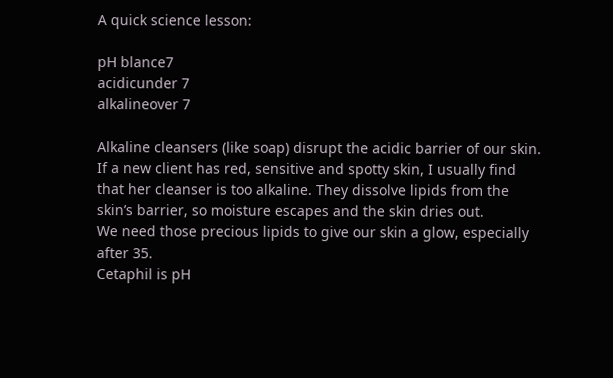A quick science lesson:

pH blance7
acidicunder 7
alkalineover 7

Alkaline cleansers (like soap) disrupt the acidic barrier of our skin.
If a new client has red, sensitive and spotty skin, I usually find that her cleanser is too alkaline. They dissolve lipids from the skin’s barrier, so moisture escapes and the skin dries out.
We need those precious lipids to give our skin a glow, especially after 35.
Cetaphil is pH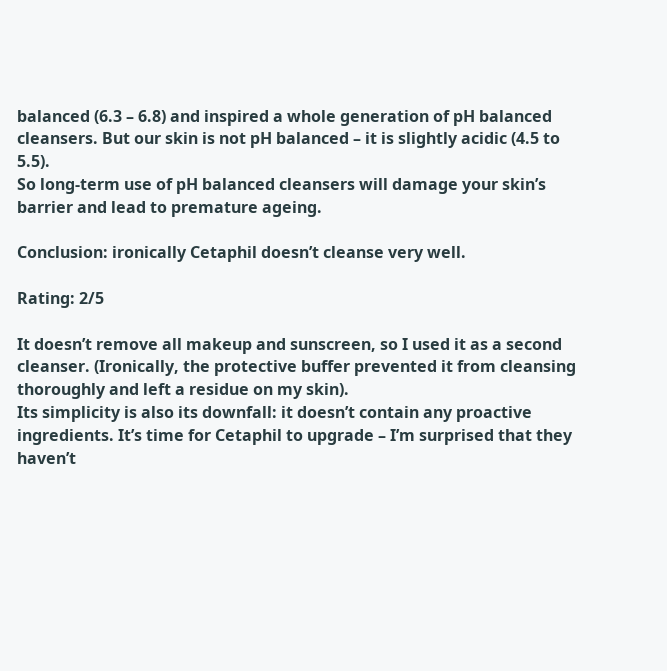balanced (6.3 – 6.8) and inspired a whole generation of pH balanced cleansers. But our skin is not pH balanced – it is slightly acidic (4.5 to 5.5).
So long-term use of pH balanced cleansers will damage your skin’s barrier and lead to premature ageing.

Conclusion: ironically Cetaphil doesn’t cleanse very well.

Rating: 2/5

It doesn’t remove all makeup and sunscreen, so I used it as a second cleanser. (Ironically, the protective buffer prevented it from cleansing thoroughly and left a residue on my skin).
Its simplicity is also its downfall: it doesn’t contain any proactive ingredients. It’s time for Cetaphil to upgrade – I’m surprised that they haven’t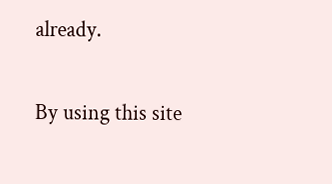already.

By using this site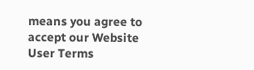means you agree to accept our Website User Terms